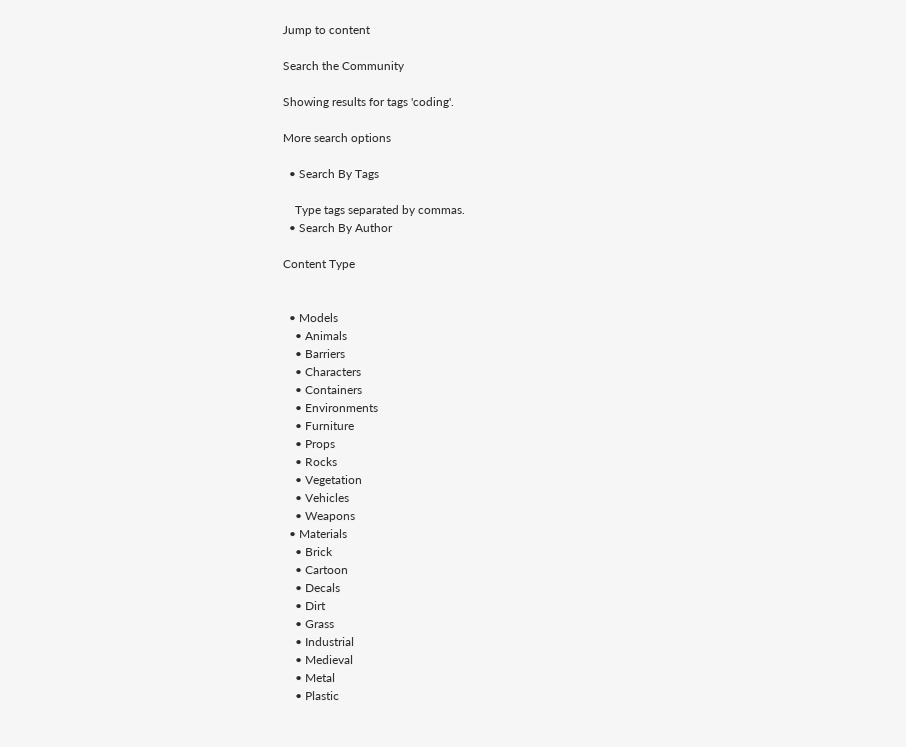Jump to content

Search the Community

Showing results for tags 'coding'.

More search options

  • Search By Tags

    Type tags separated by commas.
  • Search By Author

Content Type


  • Models
    • Animals
    • Barriers
    • Characters
    • Containers
    • Environments
    • Furniture
    • Props
    • Rocks
    • Vegetation
    • Vehicles
    • Weapons
  • Materials
    • Brick
    • Cartoon
    • Decals
    • Dirt
    • Grass
    • Industrial
    • Medieval
    • Metal
    • Plastic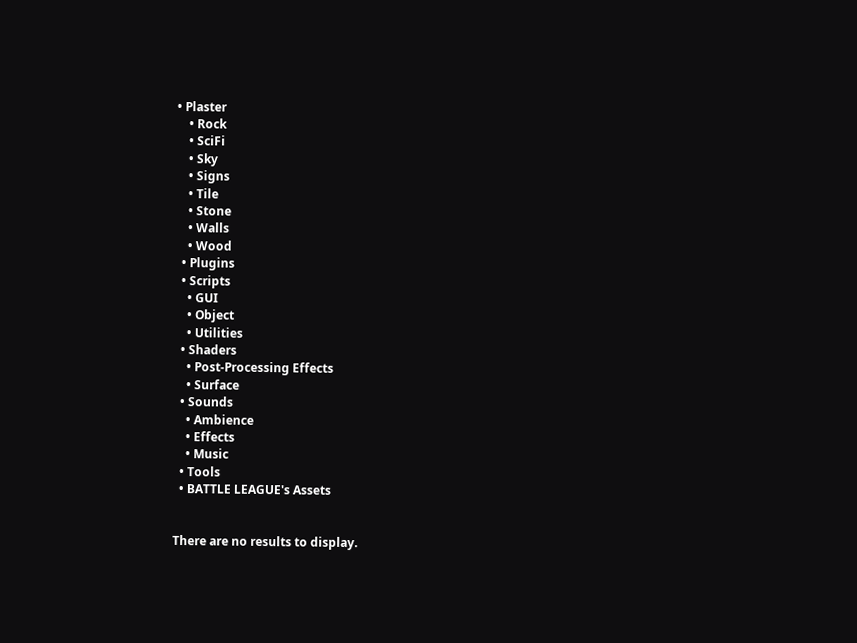• Plaster
    • Rock
    • SciFi
    • Sky
    • Signs
    • Tile
    • Stone
    • Walls
    • Wood
  • Plugins
  • Scripts
    • GUI
    • Object
    • Utilities
  • Shaders
    • Post-Processing Effects
    • Surface
  • Sounds
    • Ambience
    • Effects
    • Music
  • Tools
  • BATTLE LEAGUE's Assets


There are no results to display.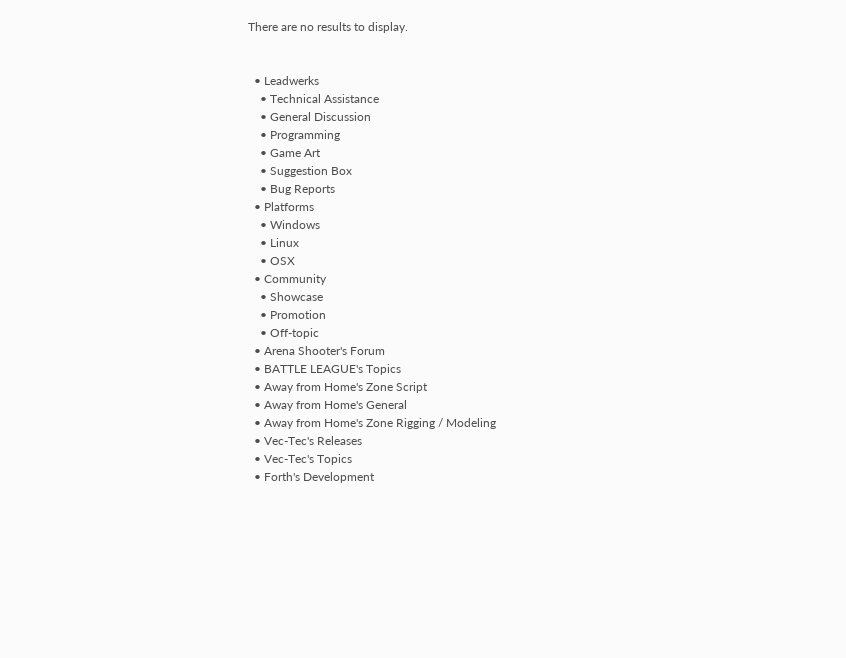There are no results to display.


  • Leadwerks
    • Technical Assistance
    • General Discussion
    • Programming
    • Game Art
    • Suggestion Box
    • Bug Reports
  • Platforms
    • Windows
    • Linux
    • OSX
  • Community
    • Showcase
    • Promotion
    • Off-topic
  • Arena Shooter's Forum
  • BATTLE LEAGUE's Topics
  • Away from Home's Zone Script
  • Away from Home's General
  • Away from Home's Zone Rigging / Modeling
  • Vec-Tec's Releases
  • Vec-Tec's Topics
  • Forth's Development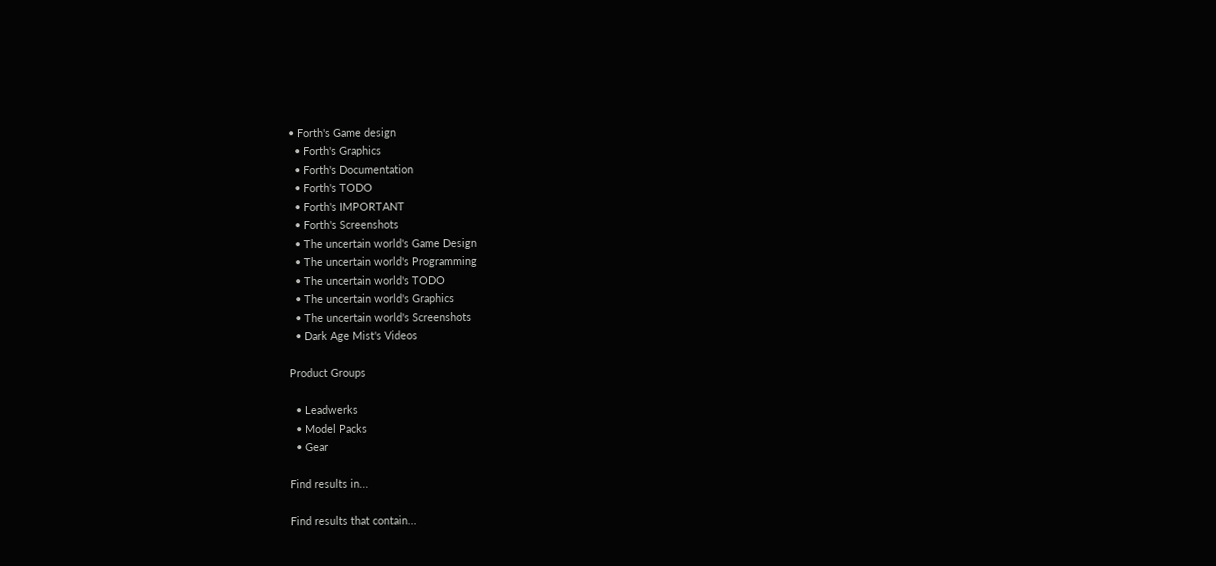• Forth's Game design
  • Forth's Graphics
  • Forth's Documentation
  • Forth's TODO
  • Forth's IMPORTANT
  • Forth's Screenshots
  • The uncertain world's Game Design
  • The uncertain world's Programming
  • The uncertain world's TODO
  • The uncertain world's Graphics
  • The uncertain world's Screenshots
  • Dark Age Mist's Videos

Product Groups

  • Leadwerks
  • Model Packs
  • Gear

Find results in...

Find results that contain...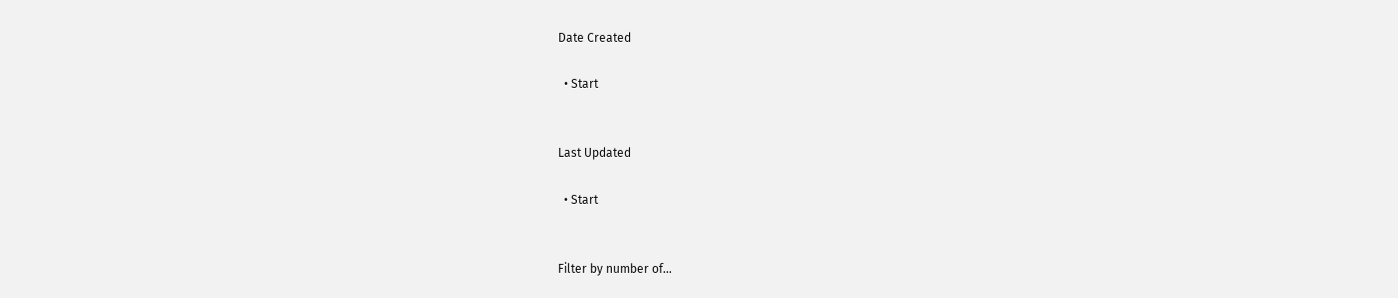Date Created

  • Start


Last Updated

  • Start


Filter by number of...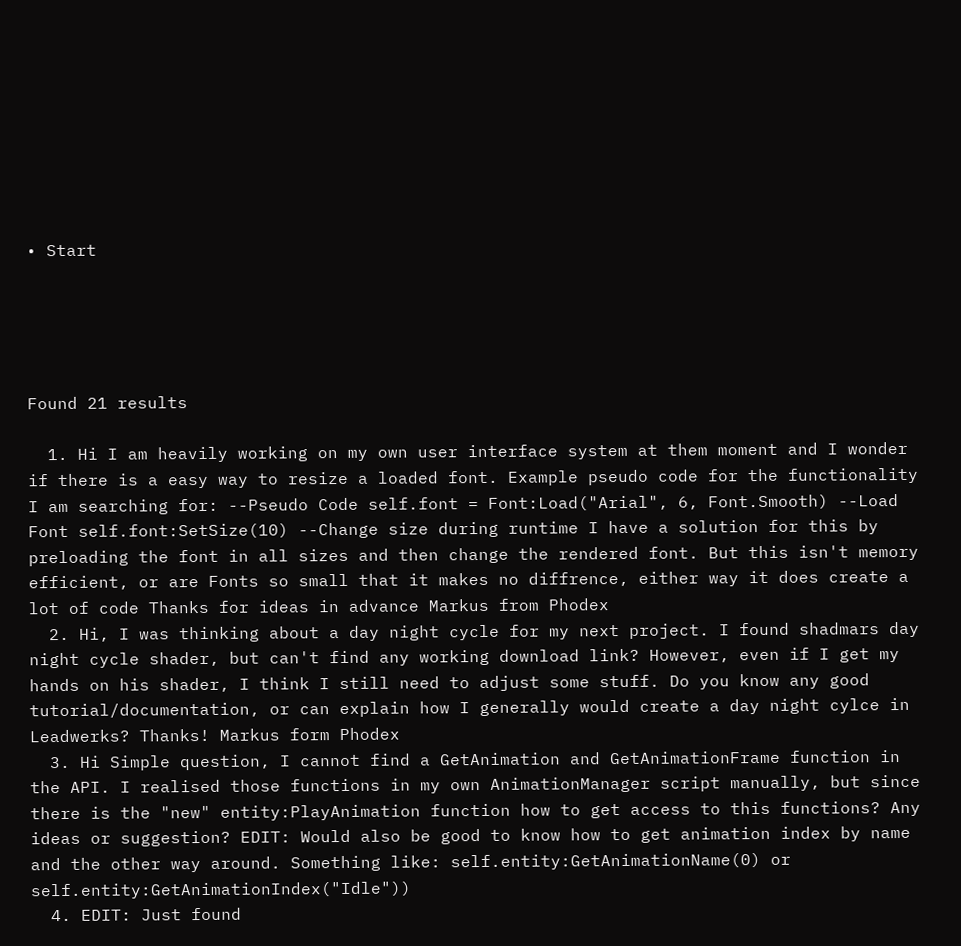• Start





Found 21 results

  1. Hi I am heavily working on my own user interface system at them moment and I wonder if there is a easy way to resize a loaded font. Example pseudo code for the functionality I am searching for: --Pseudo Code self.font = Font:Load("Arial", 6, Font.Smooth) --Load Font self.font:SetSize(10) --Change size during runtime I have a solution for this by preloading the font in all sizes and then change the rendered font. But this isn't memory efficient, or are Fonts so small that it makes no diffrence, either way it does create a lot of code Thanks for ideas in advance Markus from Phodex
  2. Hi, I was thinking about a day night cycle for my next project. I found shadmars day night cycle shader, but can't find any working download link? However, even if I get my hands on his shader, I think I still need to adjust some stuff. Do you know any good tutorial/documentation, or can explain how I generally would create a day night cylce in Leadwerks? Thanks! Markus form Phodex
  3. Hi Simple question, I cannot find a GetAnimation and GetAnimationFrame function in the API. I realised those functions in my own AnimationManager script manually, but since there is the "new" entity:PlayAnimation function how to get access to this functions? Any ideas or suggestion? EDIT: Would also be good to know how to get animation index by name and the other way around. Something like: self.entity:GetAnimationName(0) or self.entity:GetAnimationIndex("Idle"))
  4. EDIT: Just found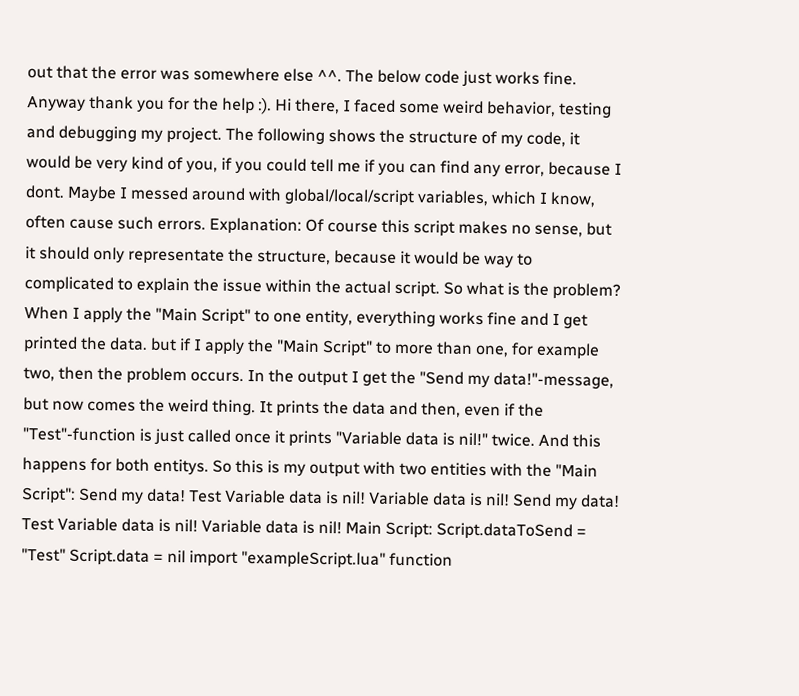out that the error was somewhere else ^^. The below code just works fine. Anyway thank you for the help :). Hi there, I faced some weird behavior, testing and debugging my project. The following shows the structure of my code, it would be very kind of you, if you could tell me if you can find any error, because I dont. Maybe I messed around with global/local/script variables, which I know, often cause such errors. Explanation: Of course this script makes no sense, but it should only representate the structure, because it would be way to complicated to explain the issue within the actual script. So what is the problem? When I apply the "Main Script" to one entity, everything works fine and I get printed the data. but if I apply the "Main Script" to more than one, for example two, then the problem occurs. In the output I get the "Send my data!"-message, but now comes the weird thing. It prints the data and then, even if the "Test"-function is just called once it prints "Variable data is nil!" twice. And this happens for both entitys. So this is my output with two entities with the "Main Script": Send my data! Test Variable data is nil! Variable data is nil! Send my data! Test Variable data is nil! Variable data is nil! Main Script: Script.dataToSend = "Test" Script.data = nil import "exampleScript.lua" function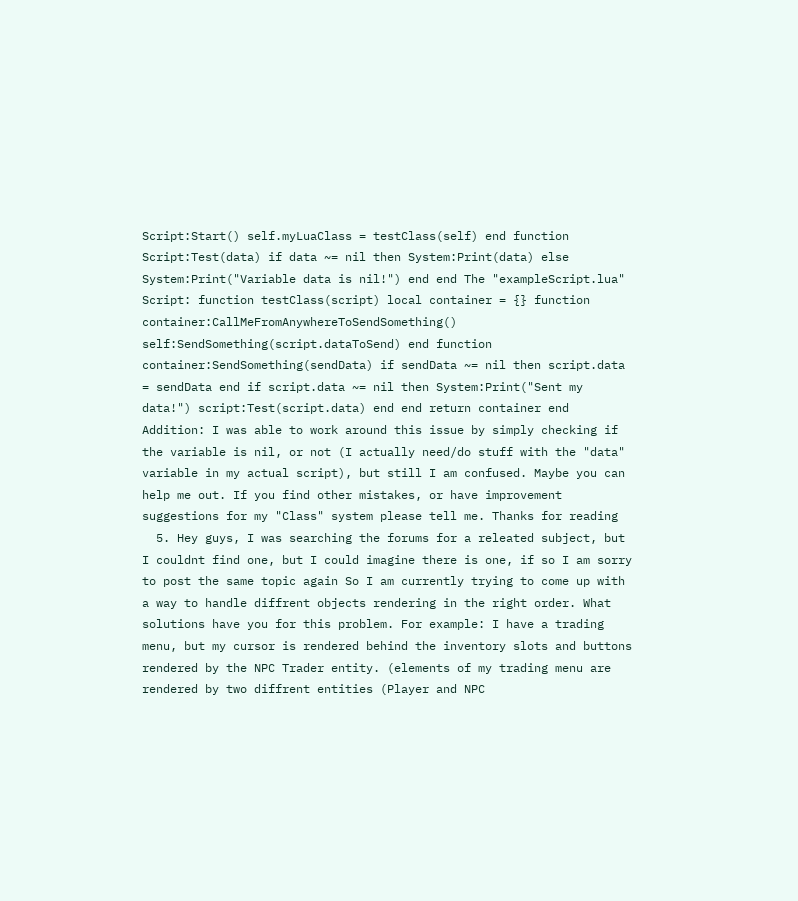Script:Start() self.myLuaClass = testClass(self) end function Script:Test(data) if data ~= nil then System:Print(data) else System:Print("Variable data is nil!") end end The "exampleScript.lua" Script: function testClass(script) local container = {} function container:CallMeFromAnywhereToSendSomething() self:SendSomething(script.dataToSend) end function container:SendSomething(sendData) if sendData ~= nil then script.data = sendData end if script.data ~= nil then System:Print("Sent my data!") script:Test(script.data) end end return container end Addition: I was able to work around this issue by simply checking if the variable is nil, or not (I actually need/do stuff with the "data" variable in my actual script), but still I am confused. Maybe you can help me out. If you find other mistakes, or have improvement suggestions for my "Class" system please tell me. Thanks for reading
  5. Hey guys, I was searching the forums for a releated subject, but I couldnt find one, but I could imagine there is one, if so I am sorry to post the same topic again So I am currently trying to come up with a way to handle diffrent objects rendering in the right order. What solutions have you for this problem. For example: I have a trading menu, but my cursor is rendered behind the inventory slots and buttons rendered by the NPC Trader entity. (elements of my trading menu are rendered by two diffrent entities (Player and NPC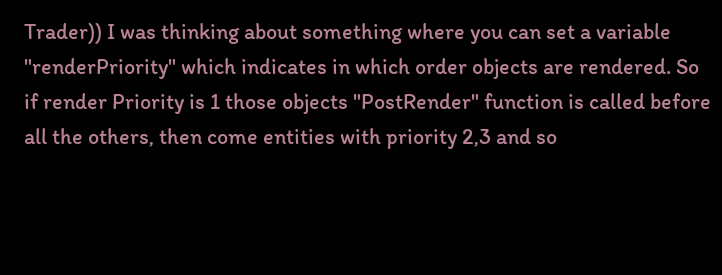Trader)) I was thinking about something where you can set a variable "renderPriority" which indicates in which order objects are rendered. So if render Priority is 1 those objects "PostRender" function is called before all the others, then come entities with priority 2,3 and so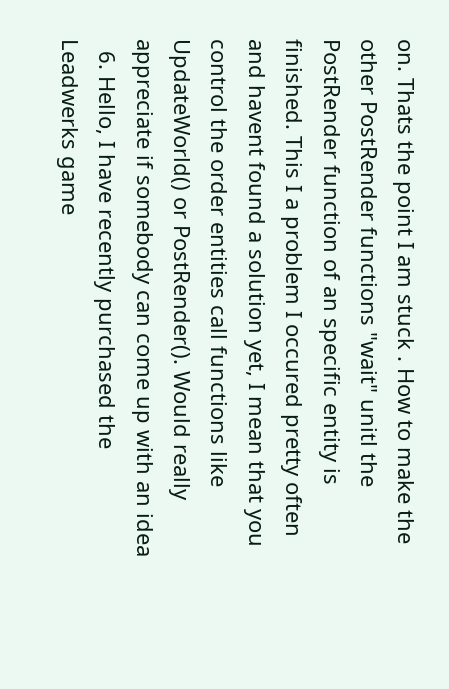on. Thats the point I am stuck . How to make the other PostRender functions "wait" unitl the PostRender function of an specific entity is finished. This I a problem I occured pretty often and havent found a solution yet, I mean that you control the order entities call functions like UpdateWorld() or PostRender(). Would really appreciate if somebody can come up with an idea
  6. Hello, I have recently purchased the Leadwerks game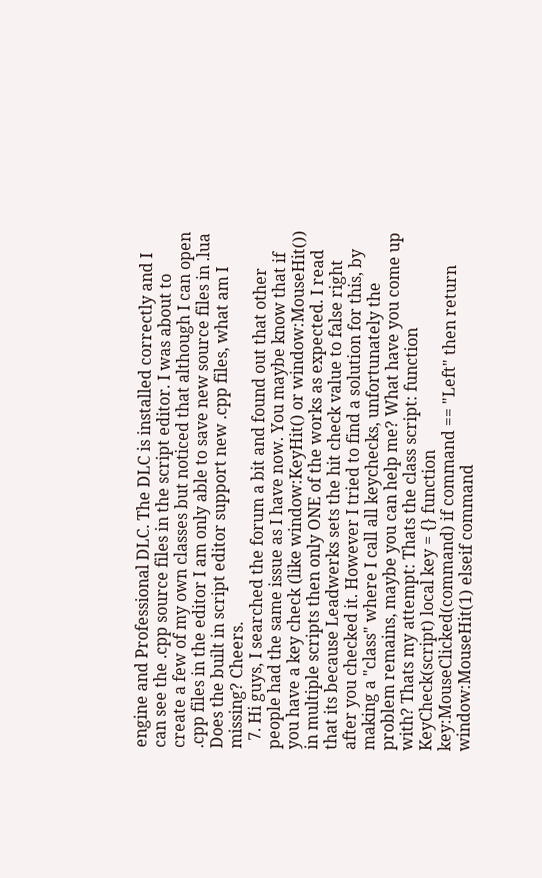engine and Professional DLC. The DLC is installed correctly and I can see the .cpp source files in the script editor. I was about to create a few of my own classes but noticed that although I can open .cpp files in the editor I am only able to save new source files in .lua Does the built in script editor support new .cpp files, what am I missing? Cheers.
  7. Hi guys, I searched the forum a bit and found out that other people had the same issue as I have now. You maybe know that if you have a key check (like window:KeyHit() or window:MouseHit()) in multiple scripts then only ONE of the works as expected. I read that its because Leadwerks sets the hit check value to false right after you checked it. However I tried to find a solution for this, by making a "class" where I call all keychecks, unfortunately the problem remains, maybe you can help me? What have you come up with? Thats my attempt: Thats the class script: function KeyCheck(script) local key = {} function key:MouseClicked(command) if command == "Left" then return window:MouseHit(1) elseif command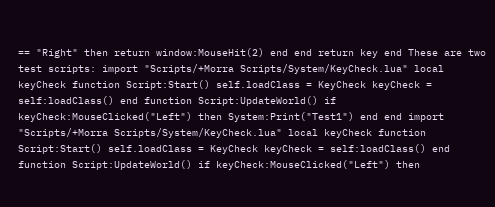== "Right" then return window:MouseHit(2) end end return key end These are two test scripts: import "Scripts/+Morra Scripts/System/KeyCheck.lua" local keyCheck function Script:Start() self.loadClass = KeyCheck keyCheck = self:loadClass() end function Script:UpdateWorld() if keyCheck:MouseClicked("Left") then System:Print("Test1") end end import "Scripts/+Morra Scripts/System/KeyCheck.lua" local keyCheck function Script:Start() self.loadClass = KeyCheck keyCheck = self:loadClass() end function Script:UpdateWorld() if keyCheck:MouseClicked("Left") then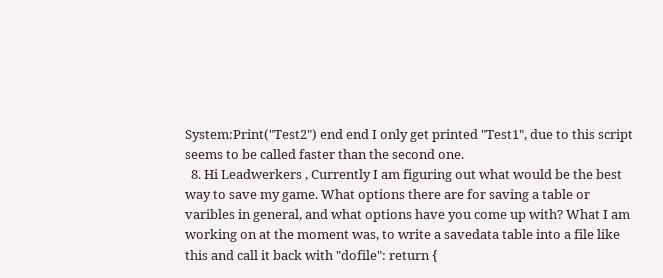System:Print("Test2") end end I only get printed "Test1", due to this script seems to be called faster than the second one.
  8. Hi Leadwerkers , Currently I am figuring out what would be the best way to save my game. What options there are for saving a table or varibles in general, and what options have you come up with? What I am working on at the moment was, to write a savedata table into a file like this and call it back with "dofile": return {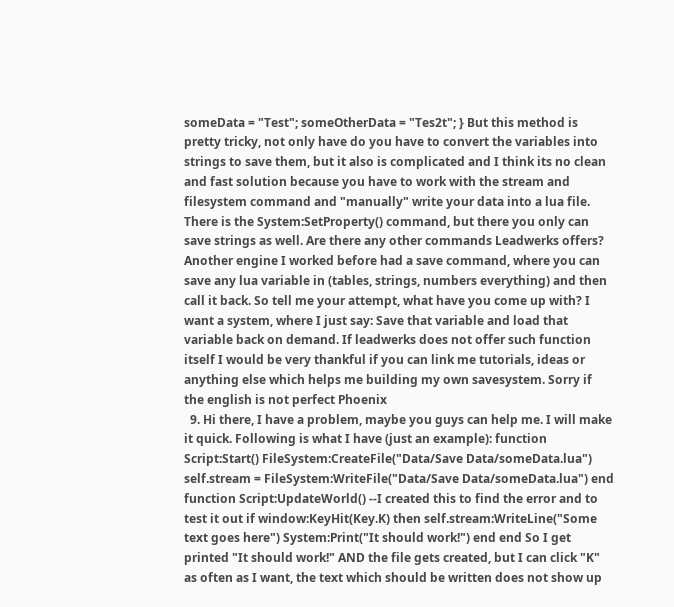someData = "Test"; someOtherData = "Tes2t"; } But this method is pretty tricky, not only have do you have to convert the variables into strings to save them, but it also is complicated and I think its no clean and fast solution because you have to work with the stream and filesystem command and "manually" write your data into a lua file. There is the System:SetProperty() command, but there you only can save strings as well. Are there any other commands Leadwerks offers? Another engine I worked before had a save command, where you can save any lua variable in (tables, strings, numbers everything) and then call it back. So tell me your attempt, what have you come up with? I want a system, where I just say: Save that variable and load that variable back on demand. If leadwerks does not offer such function itself I would be very thankful if you can link me tutorials, ideas or anything else which helps me building my own savesystem. Sorry if the english is not perfect Phoenix
  9. Hi there, I have a problem, maybe you guys can help me. I will make it quick. Following is what I have (just an example): function Script:Start() FileSystem:CreateFile("Data/Save Data/someData.lua") self.stream = FileSystem:WriteFile("Data/Save Data/someData.lua") end function Script:UpdateWorld() --I created this to find the error and to test it out if window:KeyHit(Key.K) then self.stream:WriteLine("Some text goes here") System:Print("It should work!") end end So I get printed "It should work!" AND the file gets created, but I can click "K" as often as I want, the text which should be written does not show up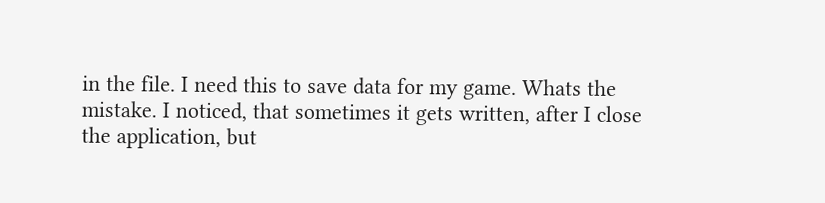in the file. I need this to save data for my game. Whats the mistake. I noticed, that sometimes it gets written, after I close the application, but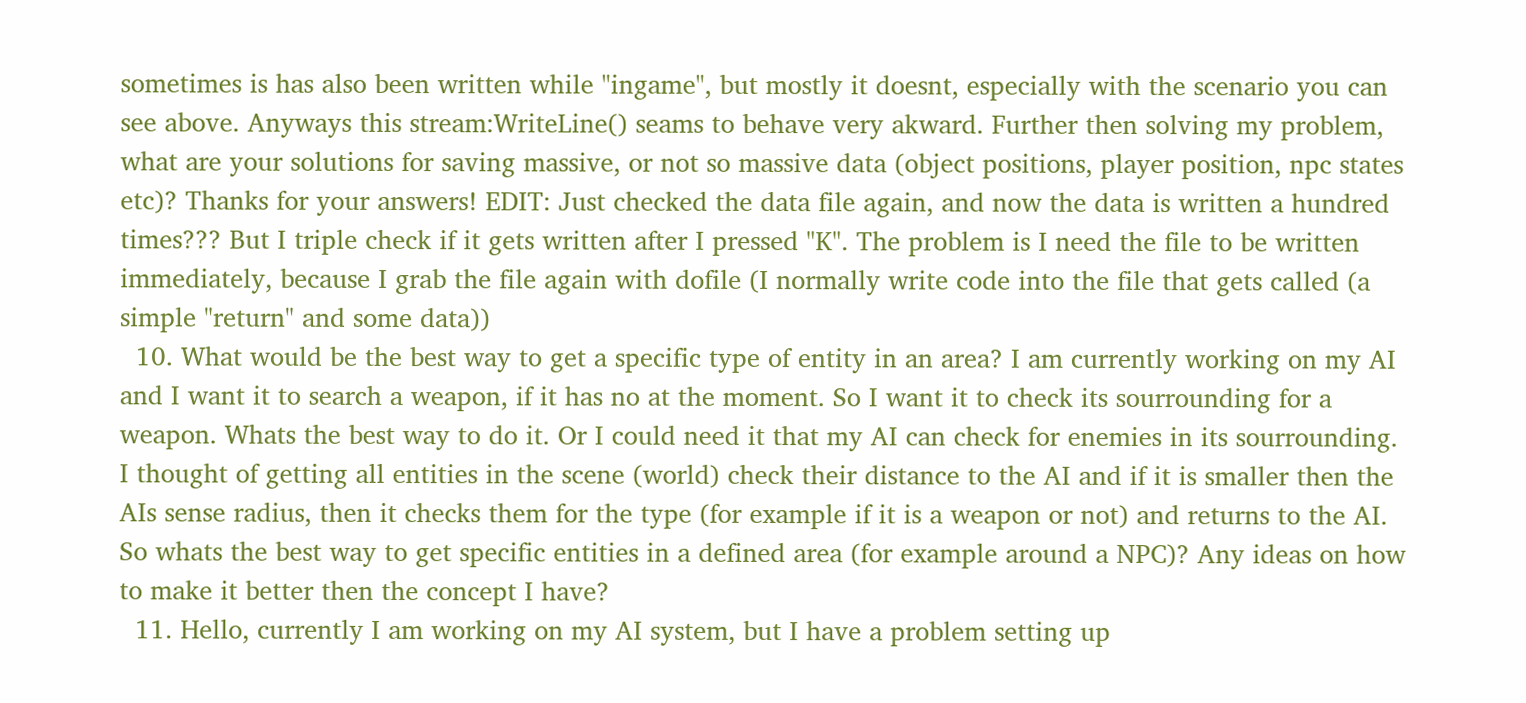sometimes is has also been written while "ingame", but mostly it doesnt, especially with the scenario you can see above. Anyways this stream:WriteLine() seams to behave very akward. Further then solving my problem, what are your solutions for saving massive, or not so massive data (object positions, player position, npc states etc)? Thanks for your answers! EDIT: Just checked the data file again, and now the data is written a hundred times??? But I triple check if it gets written after I pressed "K". The problem is I need the file to be written immediately, because I grab the file again with dofile (I normally write code into the file that gets called (a simple "return" and some data))
  10. What would be the best way to get a specific type of entity in an area? I am currently working on my AI and I want it to search a weapon, if it has no at the moment. So I want it to check its sourrounding for a weapon. Whats the best way to do it. Or I could need it that my AI can check for enemies in its sourrounding. I thought of getting all entities in the scene (world) check their distance to the AI and if it is smaller then the AIs sense radius, then it checks them for the type (for example if it is a weapon or not) and returns to the AI. So whats the best way to get specific entities in a defined area (for example around a NPC)? Any ideas on how to make it better then the concept I have?
  11. Hello, currently I am working on my AI system, but I have a problem setting up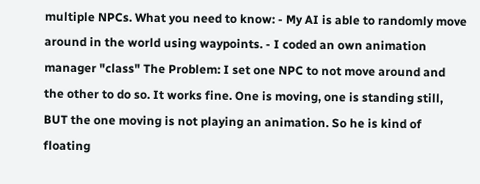multiple NPCs. What you need to know: - My AI is able to randomly move around in the world using waypoints. - I coded an own animation manager "class" The Problem: I set one NPC to not move around and the other to do so. It works fine. One is moving, one is standing still, BUT the one moving is not playing an animation. So he is kind of floating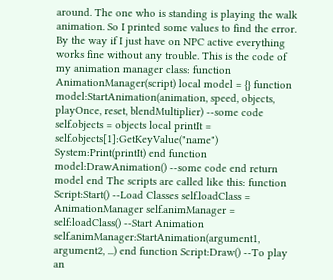around. The one who is standing is playing the walk animation. So I printed some values to find the error. By the way if I just have on NPC active everything works fine without any trouble. This is the code of my animation manager class: function AnimationManager(script) local model = {} function model:StartAnimation(animation, speed, objects, playOnce, reset, blendMultiplier) --some code self.objects = objects local printIt = self.objects[1]:GetKeyValue("name") System:Print(printIt) end function model:DrawAnimation() --some code end return model end The scripts are called like this: function Script:Start() --Load Classes self.loadClass = AnimationManager self.animManager = self:loadClass() --Start Animation self.animManager:StartAnimation(argument1, argument2, ...) end function Script:Draw() --To play an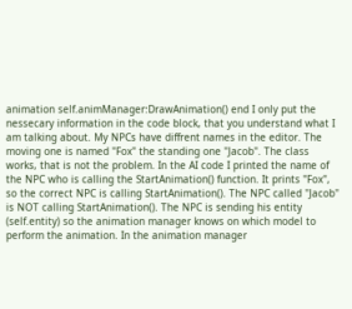animation self.animManager:DrawAnimation() end I only put the nessecary information in the code block, that you understand what I am talking about. My NPCs have diffrent names in the editor. The moving one is named "Fox" the standing one "Jacob". The class works, that is not the problem. In the AI code I printed the name of the NPC who is calling the StartAnimation() function. It prints "Fox", so the correct NPC is calling StartAnimation(). The NPC called "Jacob" is NOT calling StartAnimation(). The NPC is sending his entity (self.entity) so the animation manager knows on which model to perform the animation. In the animation manager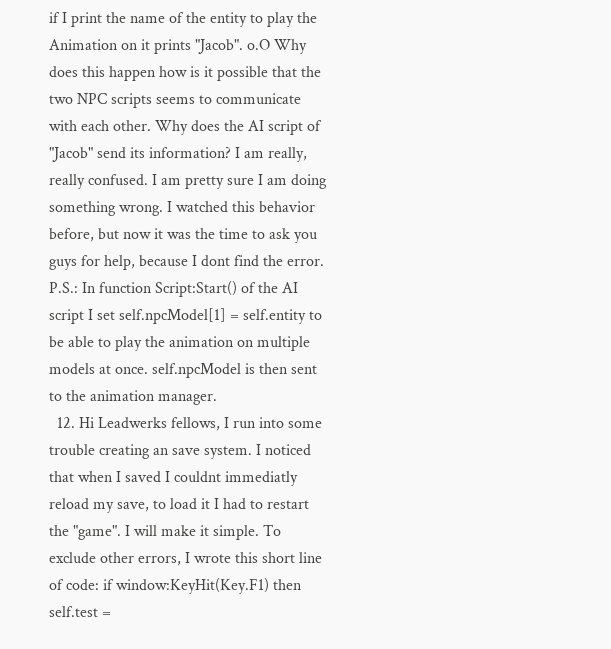if I print the name of the entity to play the Animation on it prints "Jacob". o.O Why does this happen how is it possible that the two NPC scripts seems to communicate with each other. Why does the AI script of "Jacob" send its information? I am really, really confused. I am pretty sure I am doing something wrong. I watched this behavior before, but now it was the time to ask you guys for help, because I dont find the error. P.S.: In function Script:Start() of the AI script I set self.npcModel[1] = self.entity to be able to play the animation on multiple models at once. self.npcModel is then sent to the animation manager.
  12. Hi Leadwerks fellows, I run into some trouble creating an save system. I noticed that when I saved I couldnt immediatly reload my save, to load it I had to restart the "game". I will make it simple. To exclude other errors, I wrote this short line of code: if window:KeyHit(Key.F1) then self.test =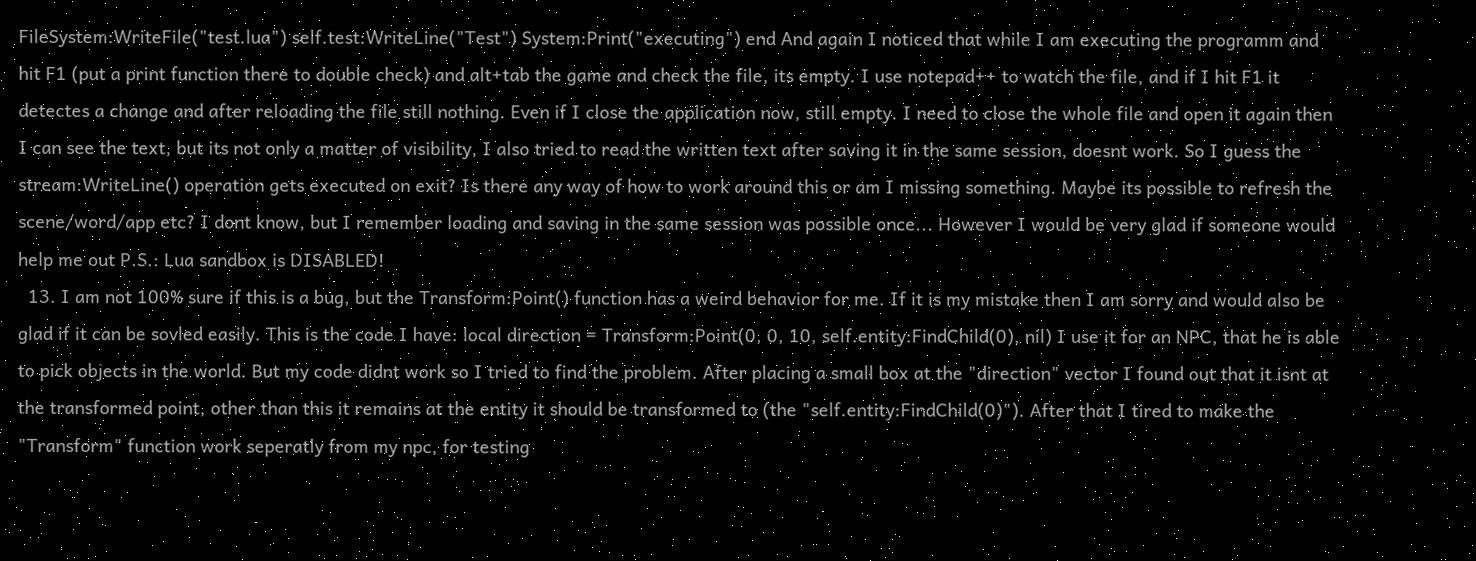FileSystem:WriteFile("test.lua") self.test:WriteLine("Test") System:Print("executing") end And again I noticed that while I am executing the programm and hit F1 (put a print function there to double check) and alt+tab the game and check the file, its empty. I use notepad++ to watch the file, and if I hit F1 it detectes a change and after reloading the file still nothing. Even if I close the application now, still empty. I need to close the whole file and open it again then I can see the text, but its not only a matter of visibility, I also tried to read the written text after saving it in the same session, doesnt work. So I guess the stream:WriteLine() operation gets executed on exit? Is there any way of how to work around this or am I missing something. Maybe its possible to refresh the scene/word/app etc? I dont know, but I remember loading and saving in the same session was possible once... However I would be very glad if someone would help me out P.S.: Lua sandbox is DISABLED!
  13. I am not 100% sure if this is a bug, but the Transform:Point() function has a weird behavior for me. If it is my mistake then I am sorry and would also be glad if it can be sovled easily. This is the code I have: local direction = Transform:Point(0, 0, 10, self.entity:FindChild(0), nil) I use it for an NPC, that he is able to pick objects in the world. But my code didnt work so I tried to find the problem. After placing a small box at the "direction" vector I found out that it isnt at the transformed point, other than this it remains at the entity it should be transformed to (the "self.entity:FindChild(0)"). After that I tired to make the "Transform" function work seperatly from my npc, for testing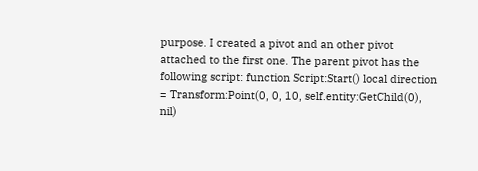purpose. I created a pivot and an other pivot attached to the first one. The parent pivot has the following script: function Script:Start() local direction = Transform:Point(0, 0, 10, self.entity:GetChild(0), nil)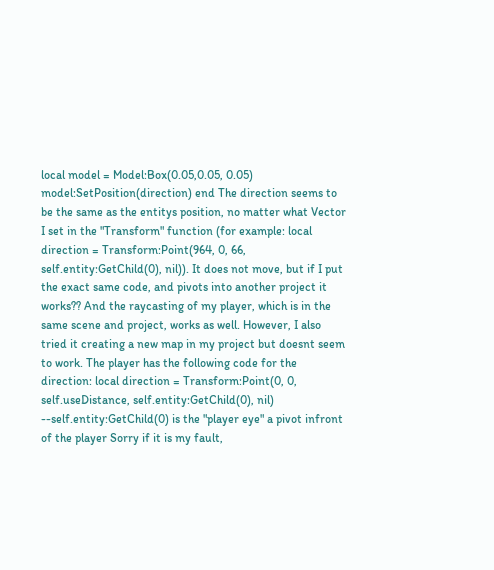local model = Model:Box(0.05,0.05, 0.05) model:SetPosition(direction) end The direction seems to be the same as the entitys position, no matter what Vector I set in the "Transform" function (for example: local direction = Transform:Point(964, 0, 66, self.entity:GetChild(0), nil)). It does not move, but if I put the exact same code, and pivots into another project it works?? And the raycasting of my player, which is in the same scene and project, works as well. However, I also tried it creating a new map in my project but doesnt seem to work. The player has the following code for the direction: local direction = Transform:Point(0, 0, self.useDistance, self.entity:GetChild(0), nil) --self.entity:GetChild(0) is the "player eye" a pivot infront of the player Sorry if it is my fault,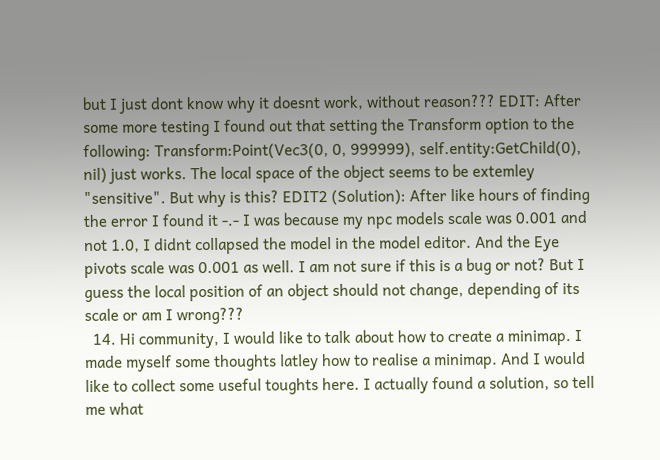but I just dont know why it doesnt work, without reason??? EDIT: After some more testing I found out that setting the Transform option to the following: Transform:Point(Vec3(0, 0, 999999), self.entity:GetChild(0), nil) just works. The local space of the object seems to be extemley "sensitive". But why is this? EDIT2 (Solution): After like hours of finding the error I found it -.- I was because my npc models scale was 0.001 and not 1.0, I didnt collapsed the model in the model editor. And the Eye pivots scale was 0.001 as well. I am not sure if this is a bug or not? But I guess the local position of an object should not change, depending of its scale or am I wrong???
  14. Hi community, I would like to talk about how to create a minimap. I made myself some thoughts latley how to realise a minimap. And I would like to collect some useful toughts here. I actually found a solution, so tell me what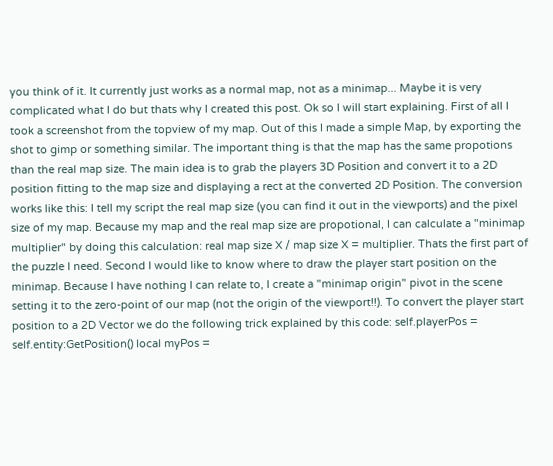you think of it. It currently just works as a normal map, not as a minimap... Maybe it is very complicated what I do but thats why I created this post. Ok so I will start explaining. First of all I took a screenshot from the topview of my map. Out of this I made a simple Map, by exporting the shot to gimp or something similar. The important thing is that the map has the same propotions than the real map size. The main idea is to grab the players 3D Position and convert it to a 2D position fitting to the map size and displaying a rect at the converted 2D Position. The conversion works like this: I tell my script the real map size (you can find it out in the viewports) and the pixel size of my map. Because my map and the real map size are propotional, I can calculate a "minimap multiplier" by doing this calculation: real map size X / map size X = multiplier. Thats the first part of the puzzle I need. Second I would like to know where to draw the player start position on the minimap. Because I have nothing I can relate to, I create a "minimap origin" pivot in the scene setting it to the zero-point of our map (not the origin of the viewport!!). To convert the player start position to a 2D Vector we do the following trick explained by this code: self.playerPos = self.entity:GetPosition() local myPos =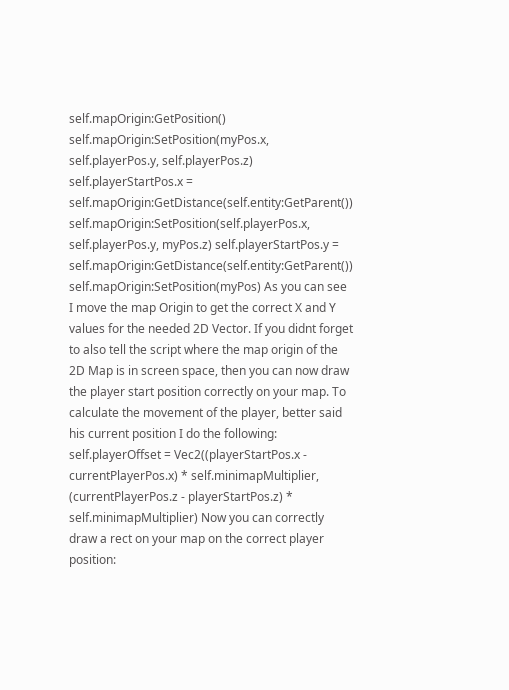self.mapOrigin:GetPosition() self.mapOrigin:SetPosition(myPos.x, self.playerPos.y, self.playerPos.z) self.playerStartPos.x = self.mapOrigin:GetDistance(self.entity:GetParent()) self.mapOrigin:SetPosition(self.playerPos.x, self.playerPos.y, myPos.z) self.playerStartPos.y = self.mapOrigin:GetDistance(self.entity:GetParent()) self.mapOrigin:SetPosition(myPos) As you can see I move the map Origin to get the correct X and Y values for the needed 2D Vector. If you didnt forget to also tell the script where the map origin of the 2D Map is in screen space, then you can now draw the player start position correctly on your map. To calculate the movement of the player, better said his current position I do the following: self.playerOffset = Vec2((playerStartPos.x - currentPlayerPos.x) * self.minimapMultiplier, (currentPlayerPos.z - playerStartPos.z) * self.minimapMultiplier) Now you can correctly draw a rect on your map on the correct player position: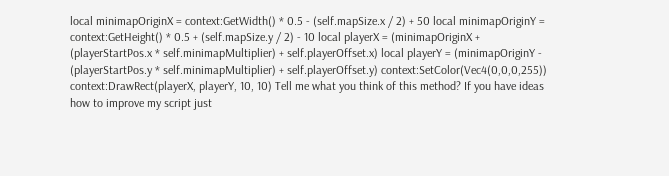local minimapOriginX = context:GetWidth() * 0.5 - (self.mapSize.x / 2) + 50 local minimapOriginY = context:GetHeight() * 0.5 + (self.mapSize.y / 2) - 10 local playerX = (minimapOriginX + (playerStartPos.x * self.minimapMultiplier) + self.playerOffset.x) local playerY = (minimapOriginY - (playerStartPos.y * self.minimapMultiplier) + self.playerOffset.y) context:SetColor(Vec4(0,0,0,255)) context:DrawRect(playerX, playerY, 10, 10) Tell me what you think of this method? If you have ideas how to improve my script just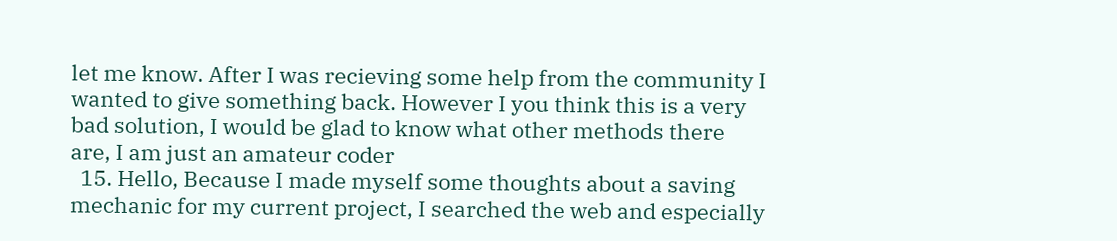let me know. After I was recieving some help from the community I wanted to give something back. However I you think this is a very bad solution, I would be glad to know what other methods there are, I am just an amateur coder
  15. Hello, Because I made myself some thoughts about a saving mechanic for my current project, I searched the web and especially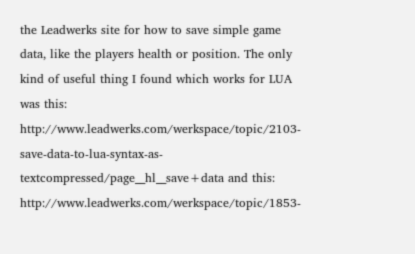the Leadwerks site for how to save simple game data, like the players health or position. The only kind of useful thing I found which works for LUA was this: http://www.leadwerks.com/werkspace/topic/2103-save-data-to-lua-syntax-as-textcompressed/page__hl__save+data and this: http://www.leadwerks.com/werkspace/topic/1853-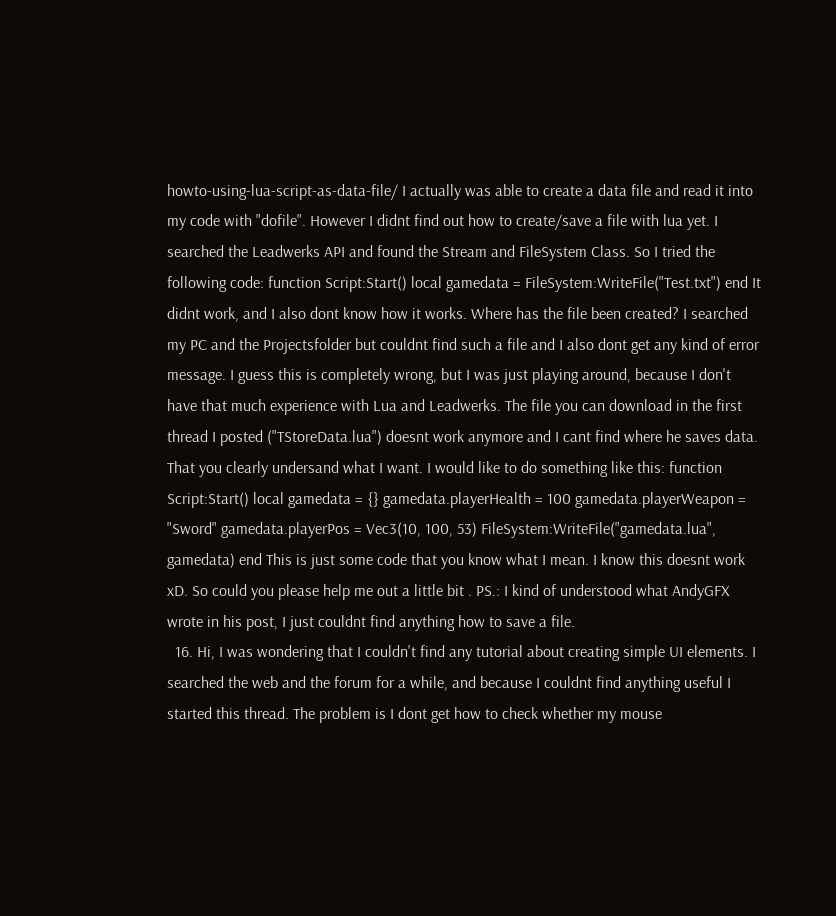howto-using-lua-script-as-data-file/ I actually was able to create a data file and read it into my code with "dofile". However I didnt find out how to create/save a file with lua yet. I searched the Leadwerks API and found the Stream and FileSystem Class. So I tried the following code: function Script:Start() local gamedata = FileSystem:WriteFile("Test.txt") end It didnt work, and I also dont know how it works. Where has the file been created? I searched my PC and the Projectsfolder but couldnt find such a file and I also dont get any kind of error message. I guess this is completely wrong, but I was just playing around, because I don't have that much experience with Lua and Leadwerks. The file you can download in the first thread I posted ("TStoreData.lua") doesnt work anymore and I cant find where he saves data. That you clearly undersand what I want. I would like to do something like this: function Script:Start() local gamedata = {} gamedata.playerHealth = 100 gamedata.playerWeapon = "Sword" gamedata.playerPos = Vec3(10, 100, 53) FileSystem:WriteFile("gamedata.lua", gamedata) end This is just some code that you know what I mean. I know this doesnt work xD. So could you please help me out a little bit . PS.: I kind of understood what AndyGFX wrote in his post, I just couldnt find anything how to save a file.
  16. Hi, I was wondering that I couldn't find any tutorial about creating simple UI elements. I searched the web and the forum for a while, and because I couldnt find anything useful I started this thread. The problem is I dont get how to check whether my mouse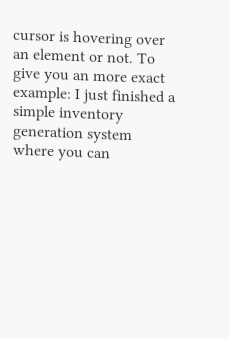cursor is hovering over an element or not. To give you an more exact example: I just finished a simple inventory generation system where you can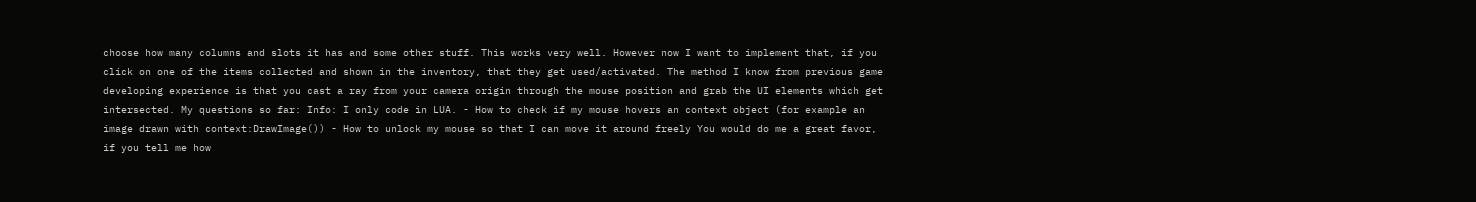choose how many columns and slots it has and some other stuff. This works very well. However now I want to implement that, if you click on one of the items collected and shown in the inventory, that they get used/activated. The method I know from previous game developing experience is that you cast a ray from your camera origin through the mouse position and grab the UI elements which get intersected. My questions so far: Info: I only code in LUA. - How to check if my mouse hovers an context object (for example an image drawn with context:DrawImage()) - How to unlock my mouse so that I can move it around freely You would do me a great favor, if you tell me how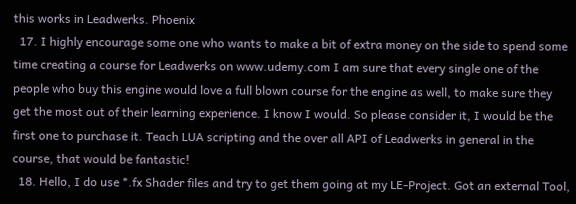this works in Leadwerks. Phoenix
  17. I highly encourage some one who wants to make a bit of extra money on the side to spend some time creating a course for Leadwerks on www.udemy.com I am sure that every single one of the people who buy this engine would love a full blown course for the engine as well, to make sure they get the most out of their learning experience. I know I would. So please consider it, I would be the first one to purchase it. Teach LUA scripting and the over all API of Leadwerks in general in the course, that would be fantastic!
  18. Hello, I do use *.fx Shader files and try to get them going at my LE-Project. Got an external Tool,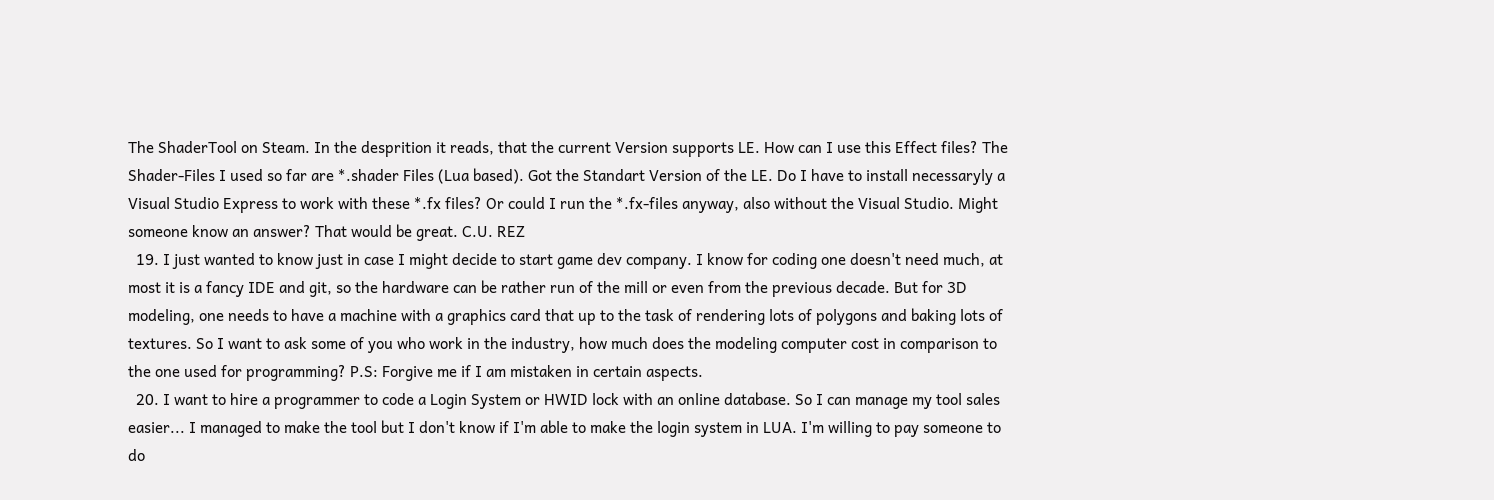The ShaderTool on Steam. In the desprition it reads, that the current Version supports LE. How can I use this Effect files? The Shader-Files I used so far are *.shader Files (Lua based). Got the Standart Version of the LE. Do I have to install necessaryly a Visual Studio Express to work with these *.fx files? Or could I run the *.fx-files anyway, also without the Visual Studio. Might someone know an answer? That would be great. C.U. REZ
  19. I just wanted to know just in case I might decide to start game dev company. I know for coding one doesn't need much, at most it is a fancy IDE and git, so the hardware can be rather run of the mill or even from the previous decade. But for 3D modeling, one needs to have a machine with a graphics card that up to the task of rendering lots of polygons and baking lots of textures. So I want to ask some of you who work in the industry, how much does the modeling computer cost in comparison to the one used for programming? P.S: Forgive me if I am mistaken in certain aspects.
  20. I want to hire a programmer to code a Login System or HWID lock with an online database. So I can manage my tool sales easier... I managed to make the tool but I don't know if I'm able to make the login system in LUA. I'm willing to pay someone to do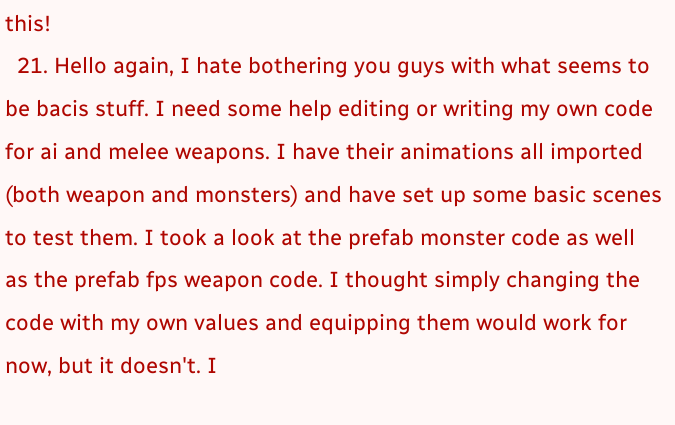this!
  21. Hello again, I hate bothering you guys with what seems to be bacis stuff. I need some help editing or writing my own code for ai and melee weapons. I have their animations all imported (both weapon and monsters) and have set up some basic scenes to test them. I took a look at the prefab monster code as well as the prefab fps weapon code. I thought simply changing the code with my own values and equipping them would work for now, but it doesn't. I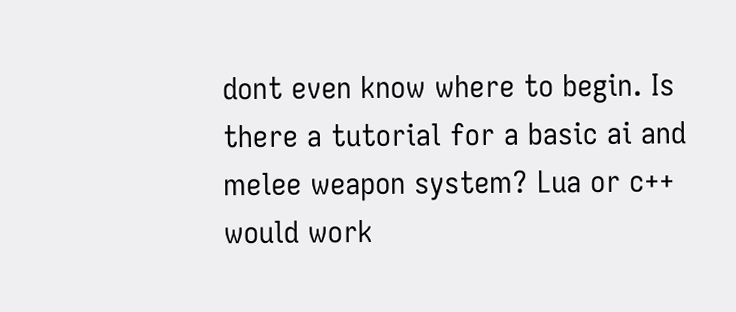dont even know where to begin. Is there a tutorial for a basic ai and melee weapon system? Lua or c++ would work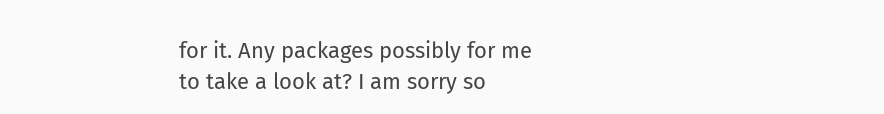for it. Any packages possibly for me to take a look at? I am sorry so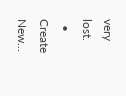very lost.
  • Create New...